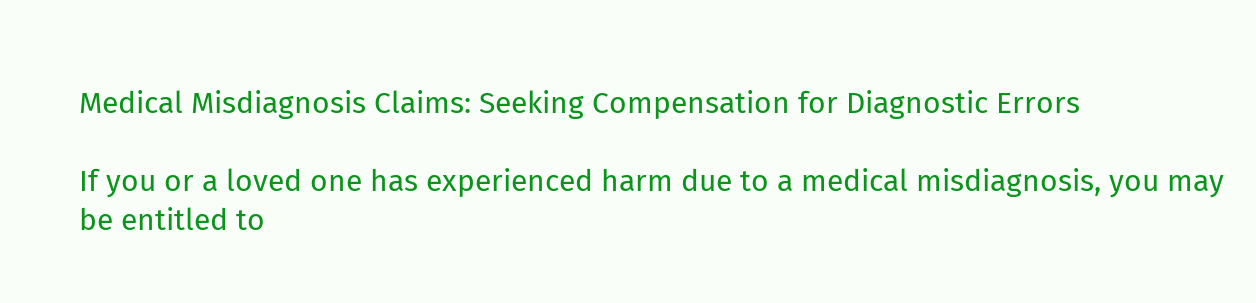Medical Misdiagnosis Claims: Seeking Compensation for Diagnostic Errors

If you or a loved one has experienced harm due to a medical misdiagnosis, you may be entitled to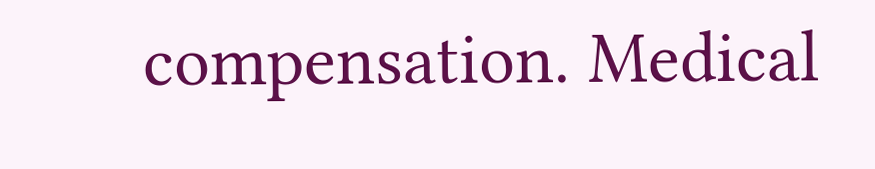compensation. Medical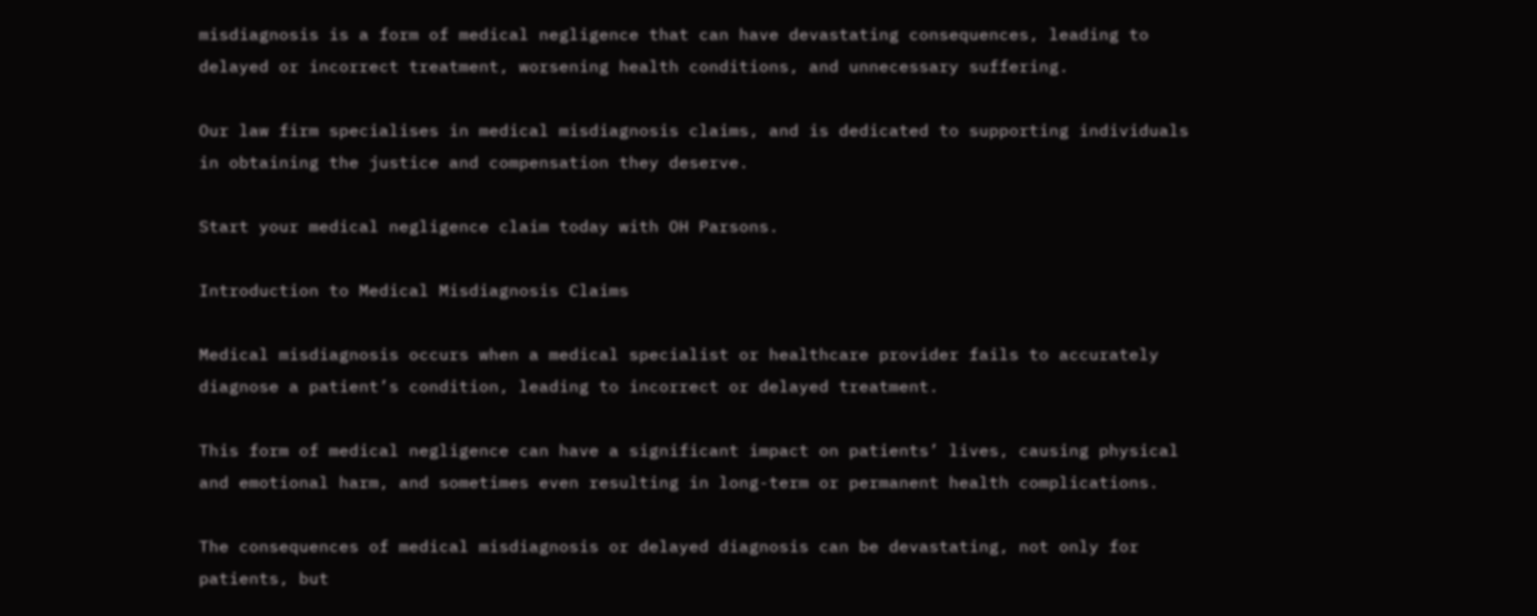misdiagnosis is a form of medical negligence that can have devastating consequences, leading to delayed or incorrect treatment, worsening health conditions, and unnecessary suffering.

Our law firm specialises in medical misdiagnosis claims, and is dedicated to supporting individuals in obtaining the justice and compensation they deserve.

Start your medical negligence claim today with OH Parsons.

Introduction to Medical Misdiagnosis Claims

Medical misdiagnosis occurs when a medical specialist or healthcare provider fails to accurately diagnose a patient’s condition, leading to incorrect or delayed treatment.

This form of medical negligence can have a significant impact on patients’ lives, causing physical and emotional harm, and sometimes even resulting in long-term or permanent health complications.

The consequences of medical misdiagnosis or delayed diagnosis can be devastating, not only for patients, but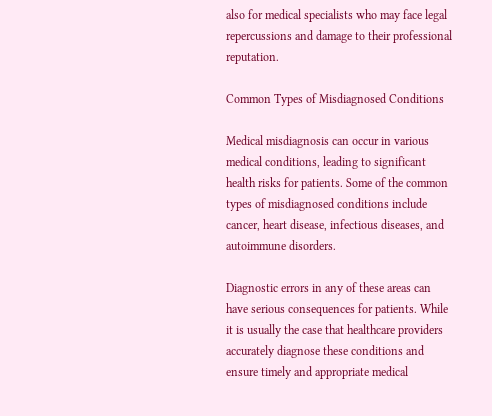also for medical specialists who may face legal repercussions and damage to their professional reputation.

Common Types of Misdiagnosed Conditions

Medical misdiagnosis can occur in various medical conditions, leading to significant health risks for patients. Some of the common types of misdiagnosed conditions include cancer, heart disease, infectious diseases, and autoimmune disorders.

Diagnostic errors in any of these areas can have serious consequences for patients. While it is usually the case that healthcare providers accurately diagnose these conditions and ensure timely and appropriate medical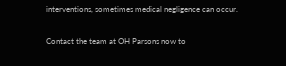interventions, sometimes medical negligence can occur.

Contact the team at OH Parsons now to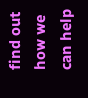find out how we can help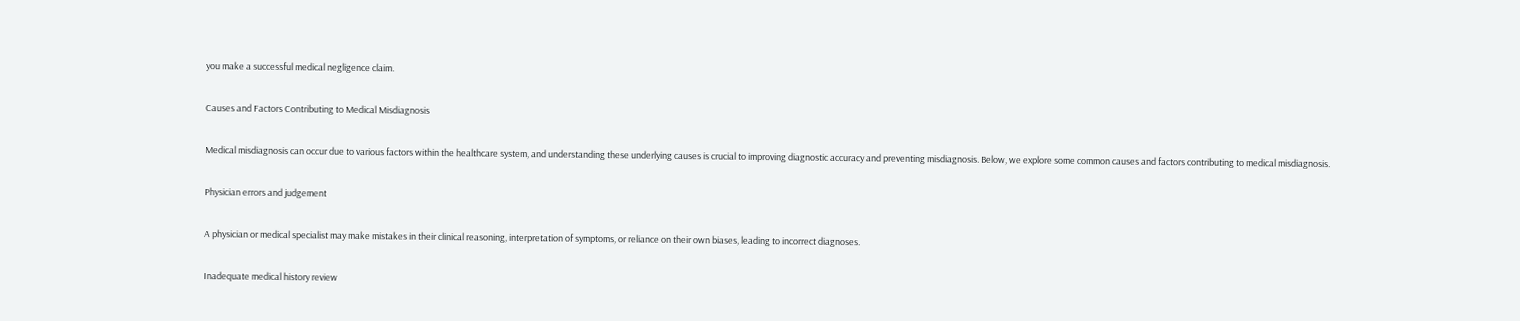you make a successful medical negligence claim.

Causes and Factors Contributing to Medical Misdiagnosis

Medical misdiagnosis can occur due to various factors within the healthcare system, and understanding these underlying causes is crucial to improving diagnostic accuracy and preventing misdiagnosis. Below, we explore some common causes and factors contributing to medical misdiagnosis.

Physician errors and judgement

A physician or medical specialist may make mistakes in their clinical reasoning, interpretation of symptoms, or reliance on their own biases, leading to incorrect diagnoses.

Inadequate medical history review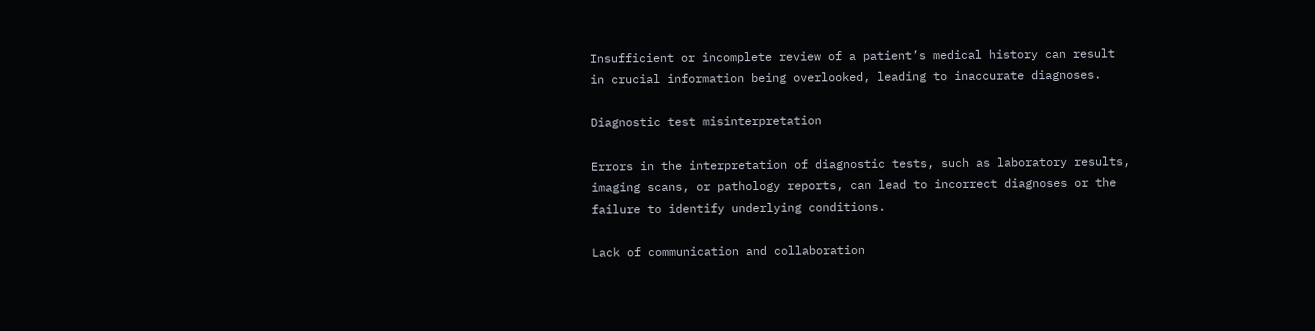Insufficient or incomplete review of a patient’s medical history can result in crucial information being overlooked, leading to inaccurate diagnoses.

Diagnostic test misinterpretation

Errors in the interpretation of diagnostic tests, such as laboratory results, imaging scans, or pathology reports, can lead to incorrect diagnoses or the failure to identify underlying conditions.

Lack of communication and collaboration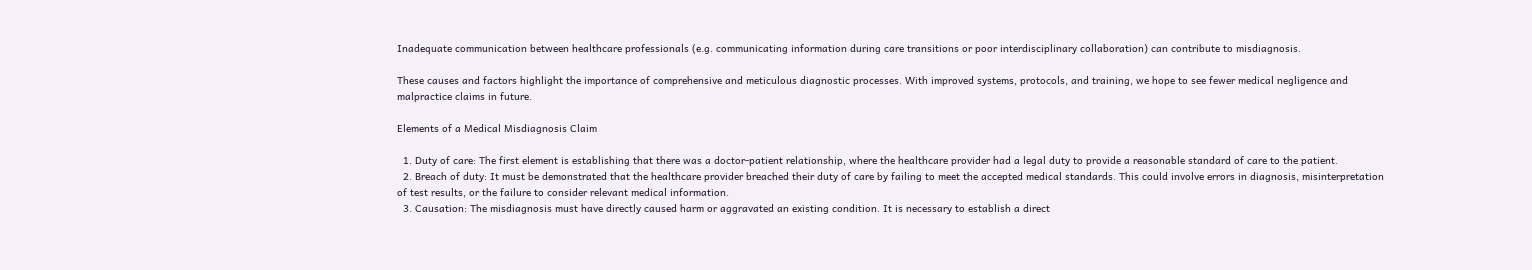Inadequate communication between healthcare professionals (e.g. communicating information during care transitions or poor interdisciplinary collaboration) can contribute to misdiagnosis.

These causes and factors highlight the importance of comprehensive and meticulous diagnostic processes. With improved systems, protocols, and training, we hope to see fewer medical negligence and malpractice claims in future.

Elements of a Medical Misdiagnosis Claim

  1. Duty of care: The first element is establishing that there was a doctor-patient relationship, where the healthcare provider had a legal duty to provide a reasonable standard of care to the patient.
  2. Breach of duty: It must be demonstrated that the healthcare provider breached their duty of care by failing to meet the accepted medical standards. This could involve errors in diagnosis, misinterpretation of test results, or the failure to consider relevant medical information.
  3. Causation: The misdiagnosis must have directly caused harm or aggravated an existing condition. It is necessary to establish a direct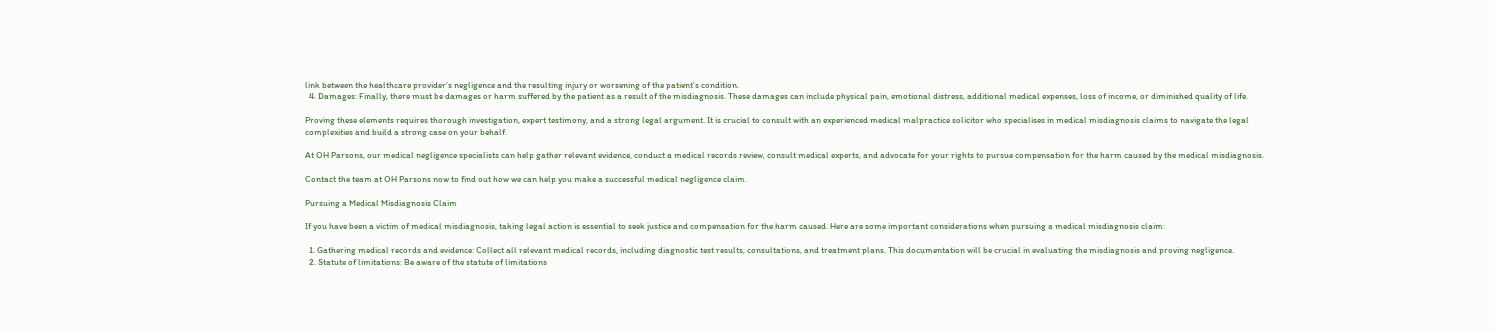link between the healthcare provider’s negligence and the resulting injury or worsening of the patient’s condition.
  4. Damages: Finally, there must be damages or harm suffered by the patient as a result of the misdiagnosis. These damages can include physical pain, emotional distress, additional medical expenses, loss of income, or diminished quality of life.

Proving these elements requires thorough investigation, expert testimony, and a strong legal argument. It is crucial to consult with an experienced medical malpractice solicitor who specialises in medical misdiagnosis claims to navigate the legal complexities and build a strong case on your behalf.

At OH Parsons, our medical negligence specialists can help gather relevant evidence, conduct a medical records review, consult medical experts, and advocate for your rights to pursue compensation for the harm caused by the medical misdiagnosis.

Contact the team at OH Parsons now to find out how we can help you make a successful medical negligence claim.

Pursuing a Medical Misdiagnosis Claim

If you have been a victim of medical misdiagnosis, taking legal action is essential to seek justice and compensation for the harm caused. Here are some important considerations when pursuing a medical misdiagnosis claim:

  1. Gathering medical records and evidence: Collect all relevant medical records, including diagnostic test results, consultations, and treatment plans. This documentation will be crucial in evaluating the misdiagnosis and proving negligence.
  2. Statute of limitations: Be aware of the statute of limitations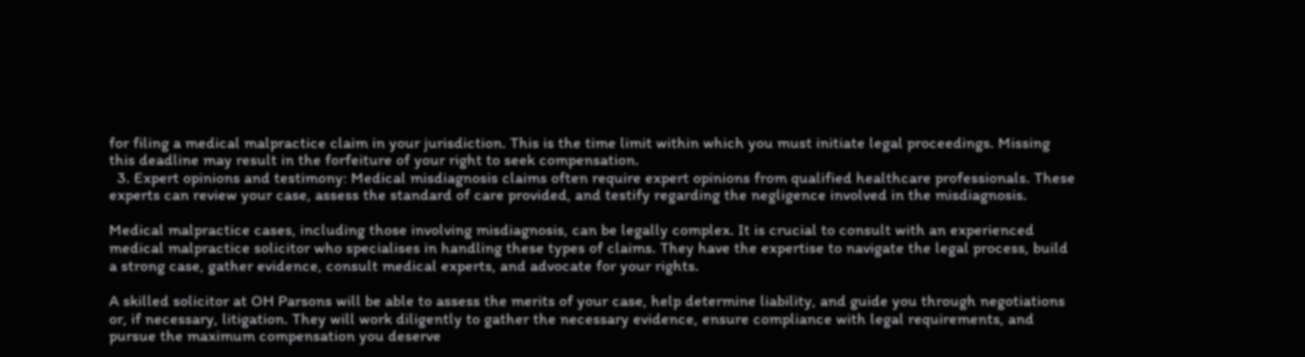for filing a medical malpractice claim in your jurisdiction. This is the time limit within which you must initiate legal proceedings. Missing this deadline may result in the forfeiture of your right to seek compensation.
  3. Expert opinions and testimony: Medical misdiagnosis claims often require expert opinions from qualified healthcare professionals. These experts can review your case, assess the standard of care provided, and testify regarding the negligence involved in the misdiagnosis.

Medical malpractice cases, including those involving misdiagnosis, can be legally complex. It is crucial to consult with an experienced medical malpractice solicitor who specialises in handling these types of claims. They have the expertise to navigate the legal process, build a strong case, gather evidence, consult medical experts, and advocate for your rights.

A skilled solicitor at OH Parsons will be able to assess the merits of your case, help determine liability, and guide you through negotiations or, if necessary, litigation. They will work diligently to gather the necessary evidence, ensure compliance with legal requirements, and pursue the maximum compensation you deserve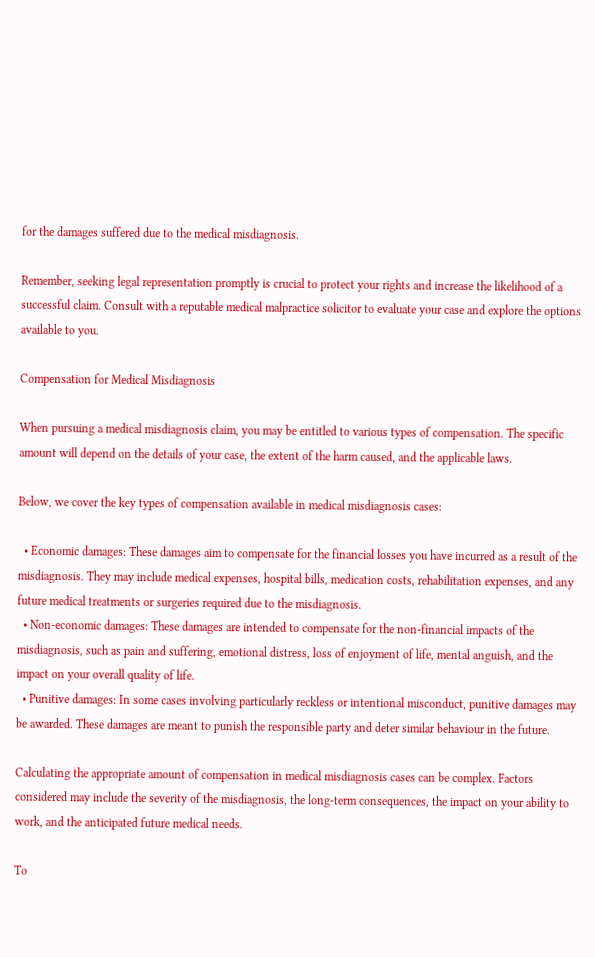for the damages suffered due to the medical misdiagnosis.

Remember, seeking legal representation promptly is crucial to protect your rights and increase the likelihood of a successful claim. Consult with a reputable medical malpractice solicitor to evaluate your case and explore the options available to you.

Compensation for Medical Misdiagnosis

When pursuing a medical misdiagnosis claim, you may be entitled to various types of compensation. The specific amount will depend on the details of your case, the extent of the harm caused, and the applicable laws.

Below, we cover the key types of compensation available in medical misdiagnosis cases:

  • Economic damages: These damages aim to compensate for the financial losses you have incurred as a result of the misdiagnosis. They may include medical expenses, hospital bills, medication costs, rehabilitation expenses, and any future medical treatments or surgeries required due to the misdiagnosis.
  • Non-economic damages: These damages are intended to compensate for the non-financial impacts of the misdiagnosis, such as pain and suffering, emotional distress, loss of enjoyment of life, mental anguish, and the impact on your overall quality of life.
  • Punitive damages: In some cases involving particularly reckless or intentional misconduct, punitive damages may be awarded. These damages are meant to punish the responsible party and deter similar behaviour in the future.

Calculating the appropriate amount of compensation in medical misdiagnosis cases can be complex. Factors considered may include the severity of the misdiagnosis, the long-term consequences, the impact on your ability to work, and the anticipated future medical needs.

To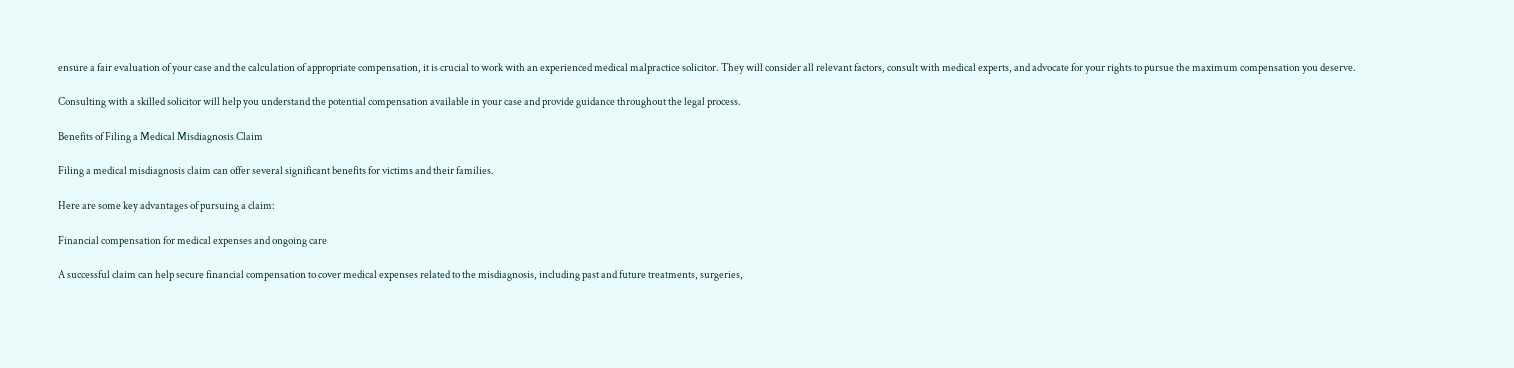ensure a fair evaluation of your case and the calculation of appropriate compensation, it is crucial to work with an experienced medical malpractice solicitor. They will consider all relevant factors, consult with medical experts, and advocate for your rights to pursue the maximum compensation you deserve.

Consulting with a skilled solicitor will help you understand the potential compensation available in your case and provide guidance throughout the legal process.

Benefits of Filing a Medical Misdiagnosis Claim

Filing a medical misdiagnosis claim can offer several significant benefits for victims and their families.

Here are some key advantages of pursuing a claim:

Financial compensation for medical expenses and ongoing care

A successful claim can help secure financial compensation to cover medical expenses related to the misdiagnosis, including past and future treatments, surgeries,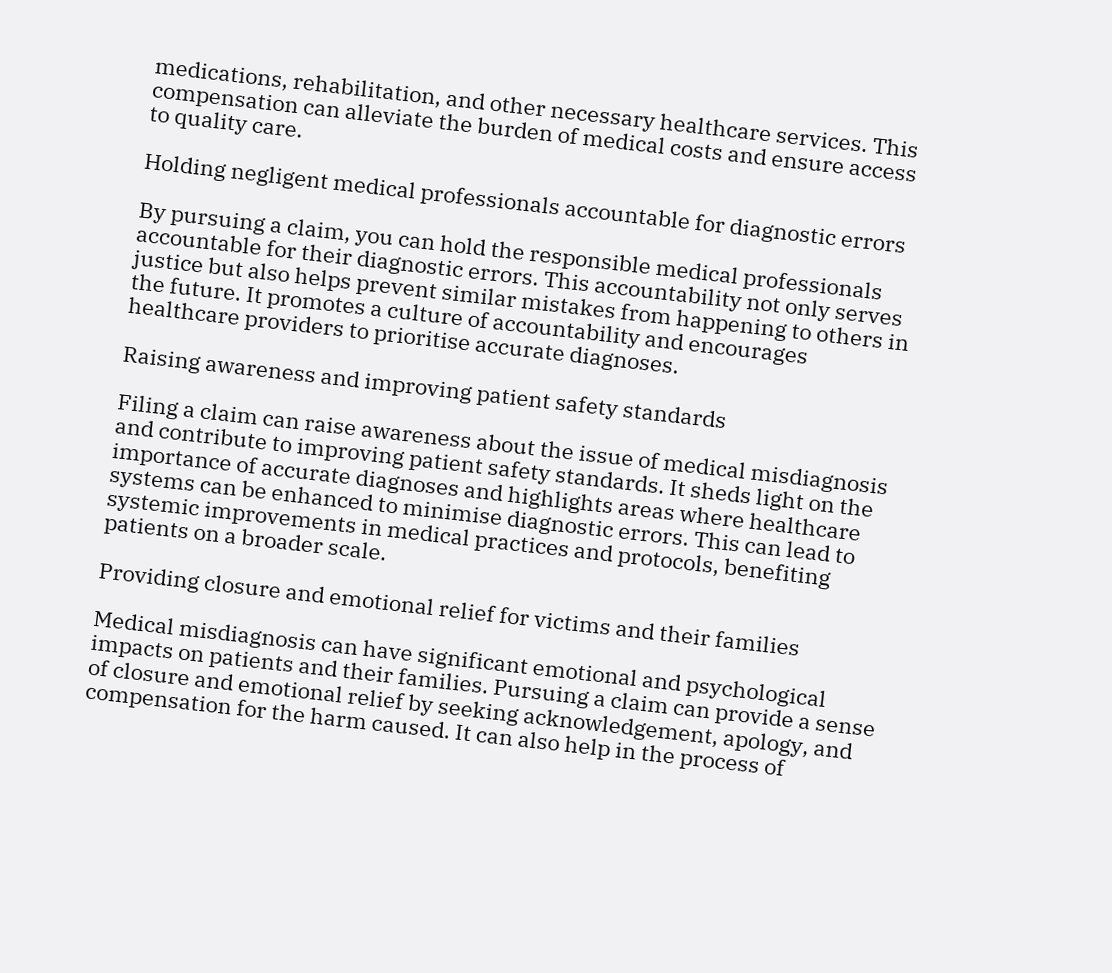medications, rehabilitation, and other necessary healthcare services. This compensation can alleviate the burden of medical costs and ensure access to quality care.

Holding negligent medical professionals accountable for diagnostic errors

By pursuing a claim, you can hold the responsible medical professionals accountable for their diagnostic errors. This accountability not only serves justice but also helps prevent similar mistakes from happening to others in the future. It promotes a culture of accountability and encourages healthcare providers to prioritise accurate diagnoses.

Raising awareness and improving patient safety standards

Filing a claim can raise awareness about the issue of medical misdiagnosis and contribute to improving patient safety standards. It sheds light on the importance of accurate diagnoses and highlights areas where healthcare systems can be enhanced to minimise diagnostic errors. This can lead to systemic improvements in medical practices and protocols, benefiting patients on a broader scale.

Providing closure and emotional relief for victims and their families

Medical misdiagnosis can have significant emotional and psychological impacts on patients and their families. Pursuing a claim can provide a sense of closure and emotional relief by seeking acknowledgement, apology, and compensation for the harm caused. It can also help in the process of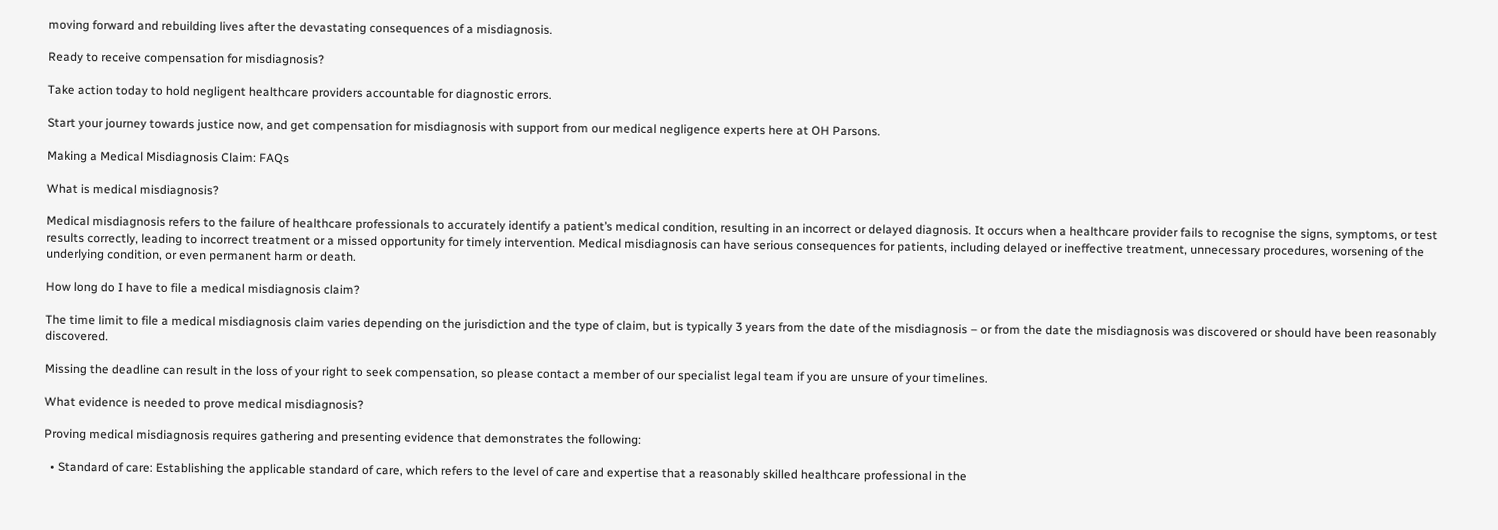moving forward and rebuilding lives after the devastating consequences of a misdiagnosis.

Ready to receive compensation for misdiagnosis?

Take action today to hold negligent healthcare providers accountable for diagnostic errors.

Start your journey towards justice now, and get compensation for misdiagnosis with support from our medical negligence experts here at OH Parsons.

Making a Medical Misdiagnosis Claim: FAQs

What is medical misdiagnosis?

Medical misdiagnosis refers to the failure of healthcare professionals to accurately identify a patient’s medical condition, resulting in an incorrect or delayed diagnosis. It occurs when a healthcare provider fails to recognise the signs, symptoms, or test results correctly, leading to incorrect treatment or a missed opportunity for timely intervention. Medical misdiagnosis can have serious consequences for patients, including delayed or ineffective treatment, unnecessary procedures, worsening of the underlying condition, or even permanent harm or death.

How long do I have to file a medical misdiagnosis claim?

The time limit to file a medical misdiagnosis claim varies depending on the jurisdiction and the type of claim, but is typically 3 years from the date of the misdiagnosis – or from the date the misdiagnosis was discovered or should have been reasonably discovered.

Missing the deadline can result in the loss of your right to seek compensation, so please contact a member of our specialist legal team if you are unsure of your timelines.

What evidence is needed to prove medical misdiagnosis?

Proving medical misdiagnosis requires gathering and presenting evidence that demonstrates the following:

  • Standard of care: Establishing the applicable standard of care, which refers to the level of care and expertise that a reasonably skilled healthcare professional in the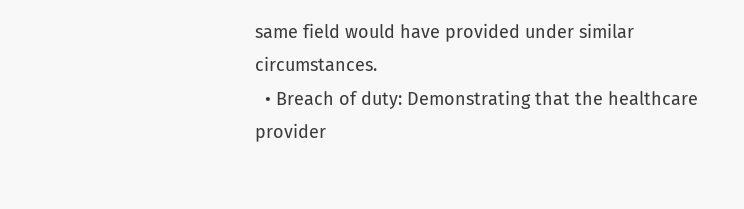same field would have provided under similar circumstances.
  • Breach of duty: Demonstrating that the healthcare provider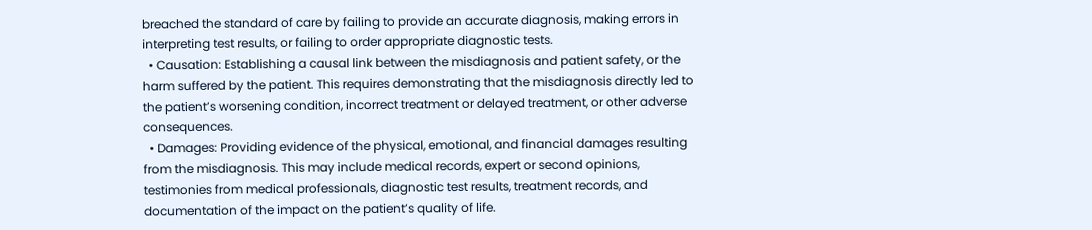breached the standard of care by failing to provide an accurate diagnosis, making errors in interpreting test results, or failing to order appropriate diagnostic tests.
  • Causation: Establishing a causal link between the misdiagnosis and patient safety, or the harm suffered by the patient. This requires demonstrating that the misdiagnosis directly led to the patient’s worsening condition, incorrect treatment or delayed treatment, or other adverse consequences.
  • Damages: Providing evidence of the physical, emotional, and financial damages resulting from the misdiagnosis. This may include medical records, expert or second opinions, testimonies from medical professionals, diagnostic test results, treatment records, and documentation of the impact on the patient’s quality of life.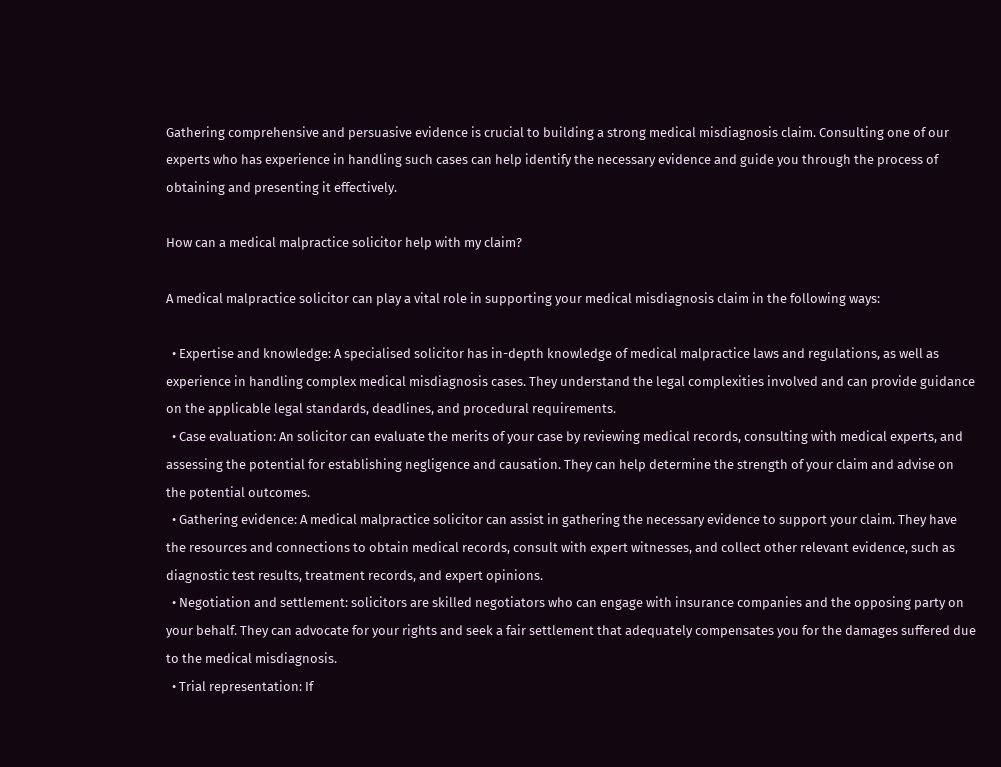Gathering comprehensive and persuasive evidence is crucial to building a strong medical misdiagnosis claim. Consulting one of our experts who has experience in handling such cases can help identify the necessary evidence and guide you through the process of obtaining and presenting it effectively.

How can a medical malpractice solicitor help with my claim?

A medical malpractice solicitor can play a vital role in supporting your medical misdiagnosis claim in the following ways:

  • Expertise and knowledge: A specialised solicitor has in-depth knowledge of medical malpractice laws and regulations, as well as experience in handling complex medical misdiagnosis cases. They understand the legal complexities involved and can provide guidance on the applicable legal standards, deadlines, and procedural requirements.
  • Case evaluation: An solicitor can evaluate the merits of your case by reviewing medical records, consulting with medical experts, and assessing the potential for establishing negligence and causation. They can help determine the strength of your claim and advise on the potential outcomes.
  • Gathering evidence: A medical malpractice solicitor can assist in gathering the necessary evidence to support your claim. They have the resources and connections to obtain medical records, consult with expert witnesses, and collect other relevant evidence, such as diagnostic test results, treatment records, and expert opinions.
  • Negotiation and settlement: solicitors are skilled negotiators who can engage with insurance companies and the opposing party on your behalf. They can advocate for your rights and seek a fair settlement that adequately compensates you for the damages suffered due to the medical misdiagnosis.
  • Trial representation: If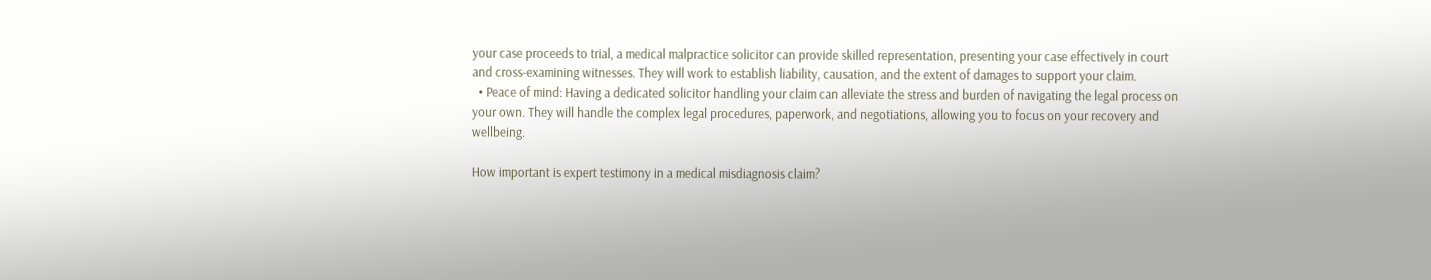your case proceeds to trial, a medical malpractice solicitor can provide skilled representation, presenting your case effectively in court and cross-examining witnesses. They will work to establish liability, causation, and the extent of damages to support your claim.
  • Peace of mind: Having a dedicated solicitor handling your claim can alleviate the stress and burden of navigating the legal process on your own. They will handle the complex legal procedures, paperwork, and negotiations, allowing you to focus on your recovery and wellbeing.

How important is expert testimony in a medical misdiagnosis claim?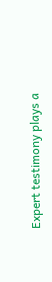Expert testimony plays a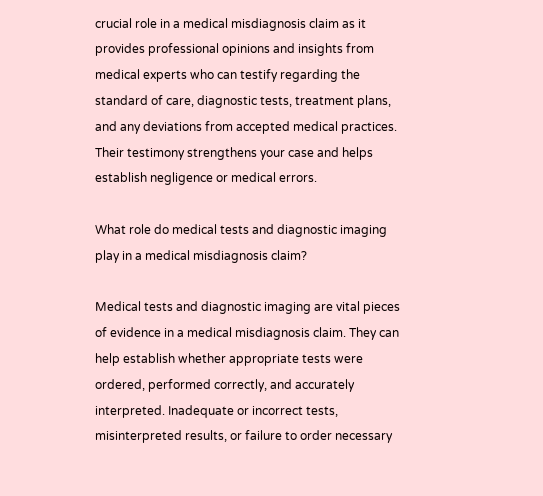crucial role in a medical misdiagnosis claim as it provides professional opinions and insights from medical experts who can testify regarding the standard of care, diagnostic tests, treatment plans, and any deviations from accepted medical practices. Their testimony strengthens your case and helps establish negligence or medical errors.

What role do medical tests and diagnostic imaging play in a medical misdiagnosis claim?

Medical tests and diagnostic imaging are vital pieces of evidence in a medical misdiagnosis claim. They can help establish whether appropriate tests were ordered, performed correctly, and accurately interpreted. Inadequate or incorrect tests, misinterpreted results, or failure to order necessary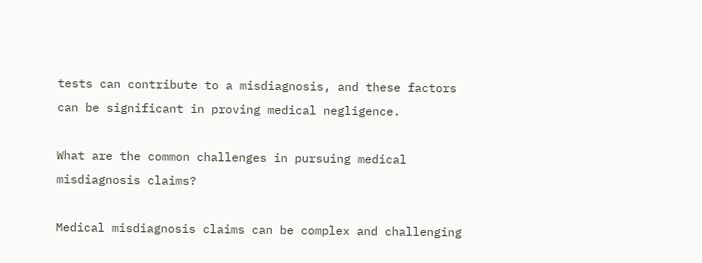tests can contribute to a misdiagnosis, and these factors can be significant in proving medical negligence.

What are the common challenges in pursuing medical misdiagnosis claims?

Medical misdiagnosis claims can be complex and challenging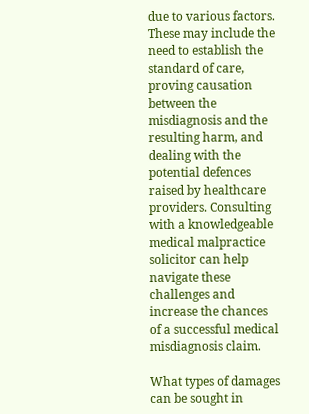due to various factors. These may include the need to establish the standard of care, proving causation between the misdiagnosis and the resulting harm, and dealing with the potential defences raised by healthcare providers. Consulting with a knowledgeable medical malpractice solicitor can help navigate these challenges and increase the chances of a successful medical misdiagnosis claim.

What types of damages can be sought in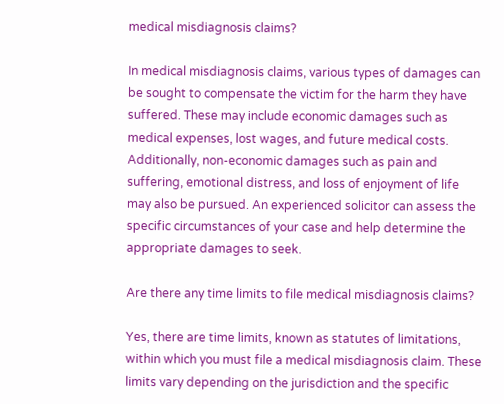medical misdiagnosis claims?

In medical misdiagnosis claims, various types of damages can be sought to compensate the victim for the harm they have suffered. These may include economic damages such as medical expenses, lost wages, and future medical costs. Additionally, non-economic damages such as pain and suffering, emotional distress, and loss of enjoyment of life may also be pursued. An experienced solicitor can assess the specific circumstances of your case and help determine the appropriate damages to seek.

Are there any time limits to file medical misdiagnosis claims?

Yes, there are time limits, known as statutes of limitations, within which you must file a medical misdiagnosis claim. These limits vary depending on the jurisdiction and the specific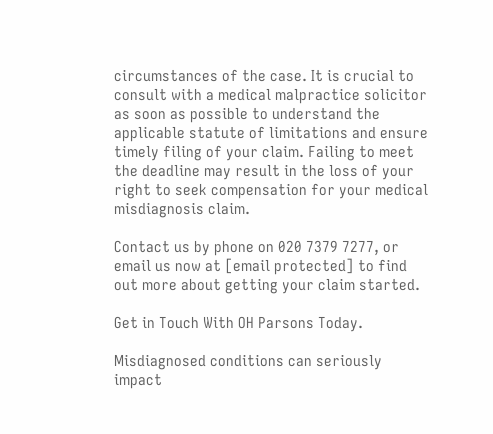circumstances of the case. It is crucial to consult with a medical malpractice solicitor as soon as possible to understand the applicable statute of limitations and ensure timely filing of your claim. Failing to meet the deadline may result in the loss of your right to seek compensation for your medical misdiagnosis claim.

Contact us by phone on 020 7379 7277, or email us now at [email protected] to find out more about getting your claim started.

Get in Touch With OH Parsons Today.

Misdiagnosed conditions can seriously impact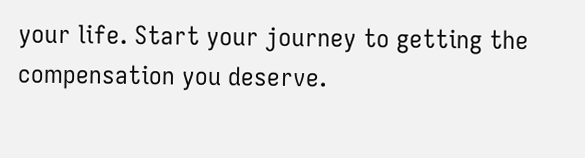your life. Start your journey to getting the compensation you deserve.